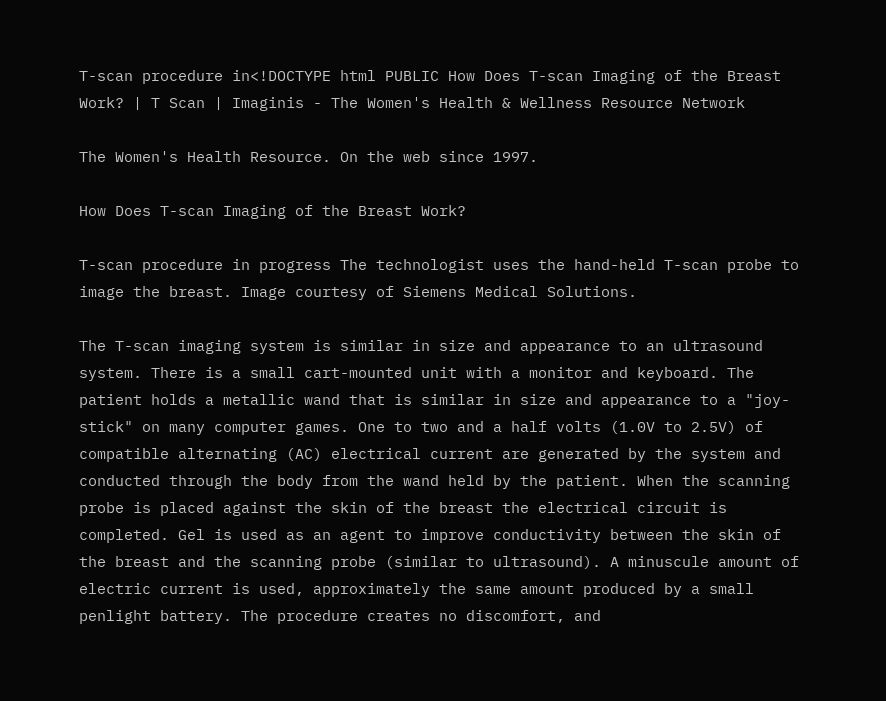T-scan procedure in<!DOCTYPE html PUBLIC How Does T-scan Imaging of the Breast Work? | T Scan | Imaginis - The Women's Health & Wellness Resource Network

The Women's Health Resource. On the web since 1997.

How Does T-scan Imaging of the Breast Work?

T-scan procedure in progress The technologist uses the hand-held T-scan probe to image the breast. Image courtesy of Siemens Medical Solutions.

The T-scan imaging system is similar in size and appearance to an ultrasound system. There is a small cart-mounted unit with a monitor and keyboard. The patient holds a metallic wand that is similar in size and appearance to a "joy-stick" on many computer games. One to two and a half volts (1.0V to 2.5V) of compatible alternating (AC) electrical current are generated by the system and conducted through the body from the wand held by the patient. When the scanning probe is placed against the skin of the breast the electrical circuit is completed. Gel is used as an agent to improve conductivity between the skin of the breast and the scanning probe (similar to ultrasound). A minuscule amount of electric current is used, approximately the same amount produced by a small penlight battery. The procedure creates no discomfort, and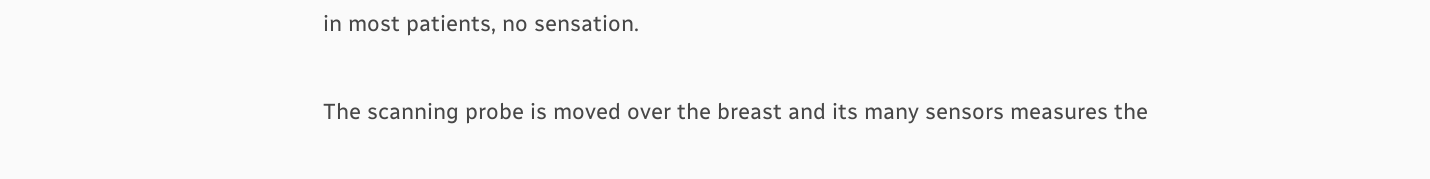in most patients, no sensation.

The scanning probe is moved over the breast and its many sensors measures the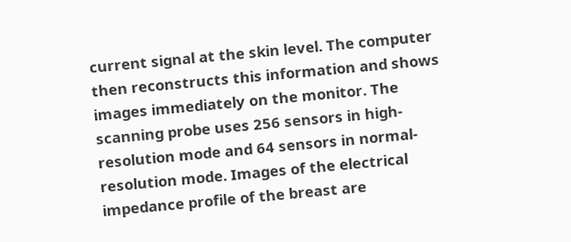current signal at the skin level. The computer then reconstructs this information and shows images immediately on the monitor. The scanning probe uses 256 sensors in high-resolution mode and 64 sensors in normal-resolution mode. Images of the electrical impedance profile of the breast are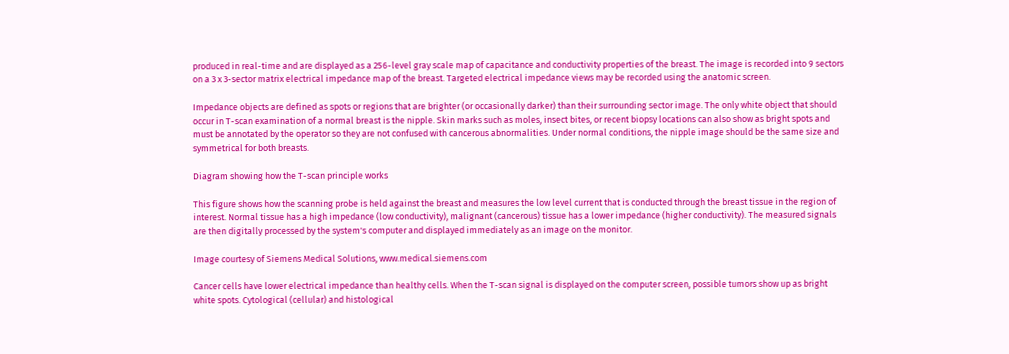produced in real-time and are displayed as a 256-level gray scale map of capacitance and conductivity properties of the breast. The image is recorded into 9 sectors on a 3 x 3-sector matrix electrical impedance map of the breast. Targeted electrical impedance views may be recorded using the anatomic screen.

Impedance objects are defined as spots or regions that are brighter (or occasionally darker) than their surrounding sector image. The only white object that should occur in T-scan examination of a normal breast is the nipple. Skin marks such as moles, insect bites, or recent biopsy locations can also show as bright spots and must be annotated by the operator so they are not confused with cancerous abnormalities. Under normal conditions, the nipple image should be the same size and symmetrical for both breasts.

Diagram showing how the T-scan principle works

This figure shows how the scanning probe is held against the breast and measures the low level current that is conducted through the breast tissue in the region of interest. Normal tissue has a high impedance (low conductivity), malignant (cancerous) tissue has a lower impedance (higher conductivity). The measured signals are then digitally processed by the system's computer and displayed immediately as an image on the monitor.

Image courtesy of Siemens Medical Solutions, www.medical.siemens.com

Cancer cells have lower electrical impedance than healthy cells. When the T-scan signal is displayed on the computer screen, possible tumors show up as bright white spots. Cytological (cellular) and histological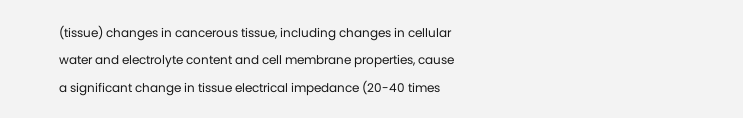(tissue) changes in cancerous tissue, including changes in cellular water and electrolyte content and cell membrane properties, cause a significant change in tissue electrical impedance (20-40 times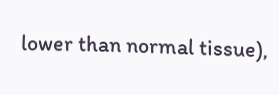lower than normal tissue),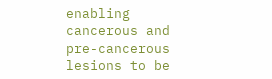enabling cancerous and pre-cancerous lesions to be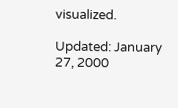visualized.

Updated: January 27, 2000